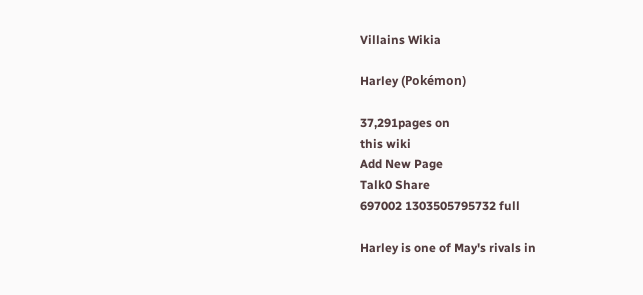Villains Wikia

Harley (Pokémon)

37,291pages on
this wiki
Add New Page
Talk0 Share
697002 1303505795732 full

Harley is one of May's rivals in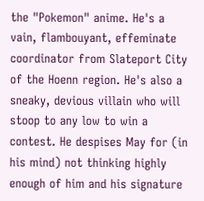the "Pokemon" anime. He's a vain, flambouyant, effeminate coordinator from Slateport City of the Hoenn region. He's also a sneaky, devious villain who will stoop to any low to win a contest. He despises May for (in his mind) not thinking highly enough of him and his signature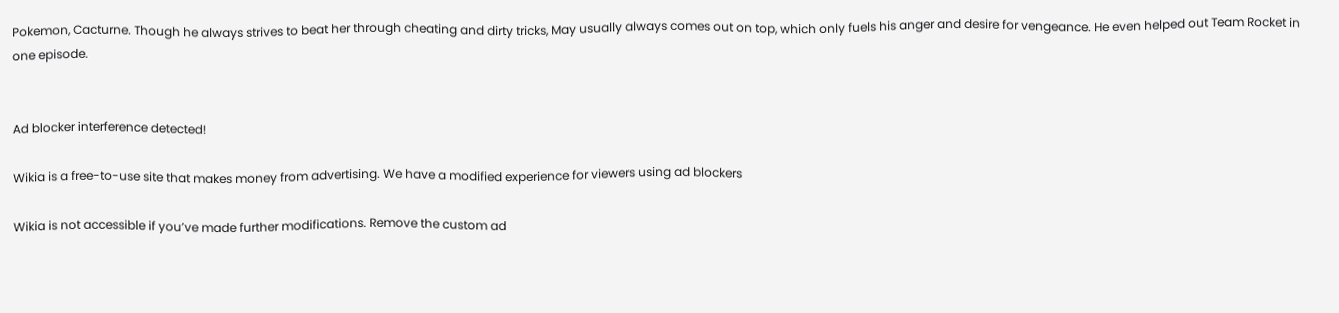Pokemon, Cacturne. Though he always strives to beat her through cheating and dirty tricks, May usually always comes out on top, which only fuels his anger and desire for vengeance. He even helped out Team Rocket in one episode.


Ad blocker interference detected!

Wikia is a free-to-use site that makes money from advertising. We have a modified experience for viewers using ad blockers

Wikia is not accessible if you’ve made further modifications. Remove the custom ad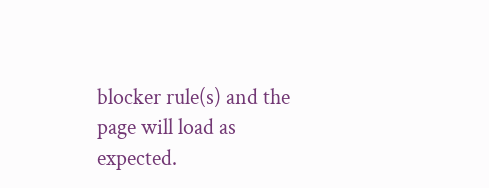blocker rule(s) and the page will load as expected.